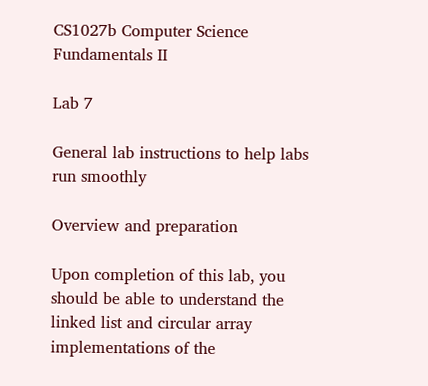CS1027b Computer Science Fundamentals II

Lab 7

General lab instructions to help labs run smoothly

Overview and preparation

Upon completion of this lab, you should be able to understand the linked list and circular array implementations of the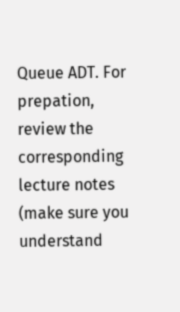Queue ADT. For prepation, review the corresponding lecture notes (make sure you understand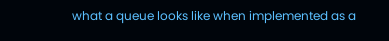what a queue looks like when implemented as a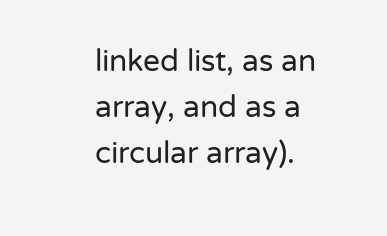linked list, as an array, and as a circular array).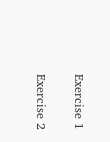Exercise 1

Exercise 2